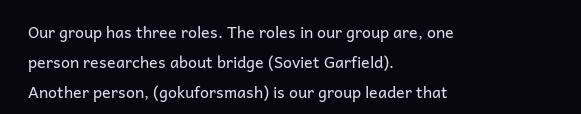Our group has three roles. The roles in our group are, one person researches about bridge (Soviet Garfield). Another person, (gokuforsmash) is our group leader that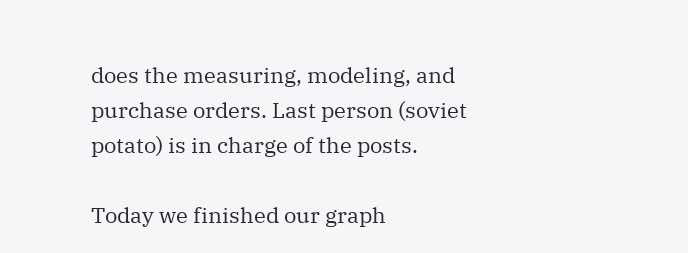does the measuring, modeling, and purchase orders. Last person (soviet potato) is in charge of the posts.

Today we finished our graph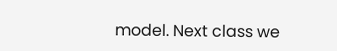model. Next class we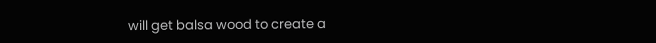will get balsa wood to create a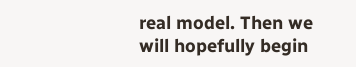real model. Then we will hopefully begin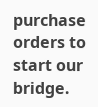purchase orders to start our bridge.